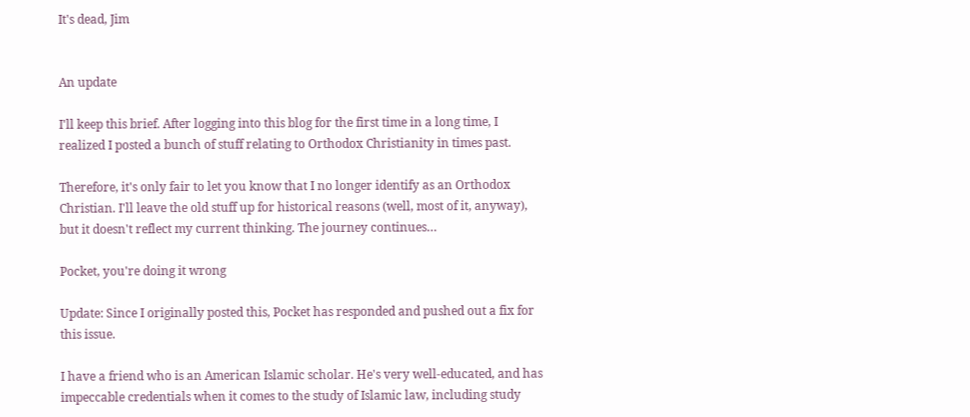It's dead, Jim


An update

I'll keep this brief. After logging into this blog for the first time in a long time, I realized I posted a bunch of stuff relating to Orthodox Christianity in times past.

Therefore, it's only fair to let you know that I no longer identify as an Orthodox Christian. I'll leave the old stuff up for historical reasons (well, most of it, anyway), but it doesn't reflect my current thinking. The journey continues…

Pocket, you're doing it wrong

Update: Since I originally posted this, Pocket has responded and pushed out a fix for this issue.

I have a friend who is an American Islamic scholar. He's very well-educated, and has impeccable credentials when it comes to the study of Islamic law, including study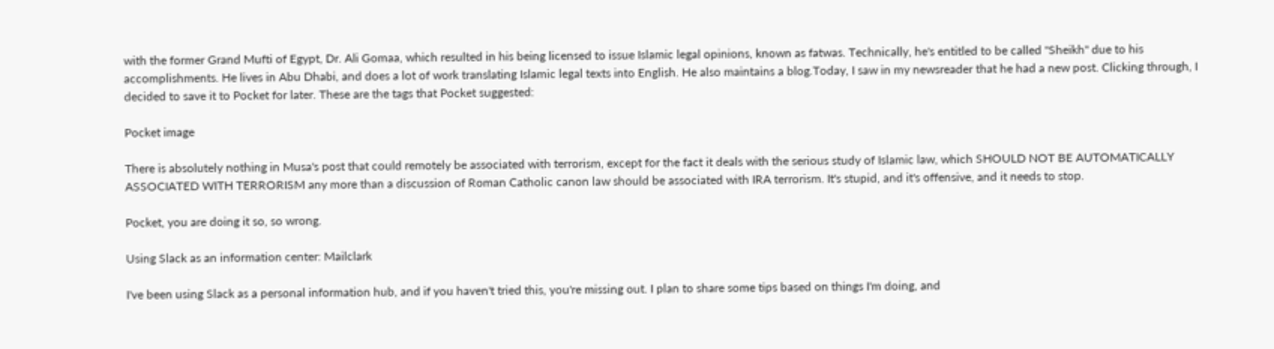with the former Grand Mufti of Egypt, Dr. Ali Gomaa, which resulted in his being licensed to issue Islamic legal opinions, known as fatwas. Technically, he's entitled to be called "Sheikh" due to his accomplishments. He lives in Abu Dhabi, and does a lot of work translating Islamic legal texts into English. He also maintains a blog.Today, I saw in my newsreader that he had a new post. Clicking through, I decided to save it to Pocket for later. These are the tags that Pocket suggested:

Pocket image

There is absolutely nothing in Musa's post that could remotely be associated with terrorism, except for the fact it deals with the serious study of Islamic law, which SHOULD NOT BE AUTOMATICALLY ASSOCIATED WITH TERRORISM any more than a discussion of Roman Catholic canon law should be associated with IRA terrorism. It's stupid, and it's offensive, and it needs to stop.

Pocket, you are doing it so, so wrong.

Using Slack as an information center: Mailclark

I've been using Slack as a personal information hub, and if you haven't tried this, you're missing out. I plan to share some tips based on things I'm doing, and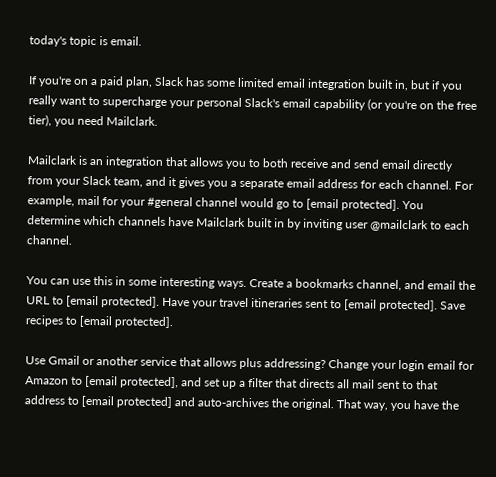today's topic is email.

If you're on a paid plan, Slack has some limited email integration built in, but if you really want to supercharge your personal Slack's email capability (or you're on the free tier), you need Mailclark.

Mailclark is an integration that allows you to both receive and send email directly from your Slack team, and it gives you a separate email address for each channel. For example, mail for your #general channel would go to [email protected]. You determine which channels have Mailclark built in by inviting user @mailclark to each channel.

You can use this in some interesting ways. Create a bookmarks channel, and email the URL to [email protected]. Have your travel itineraries sent to [email protected]. Save recipes to [email protected].

Use Gmail or another service that allows plus addressing? Change your login email for Amazon to [email protected], and set up a filter that directs all mail sent to that address to [email protected] and auto-archives the original. That way, you have the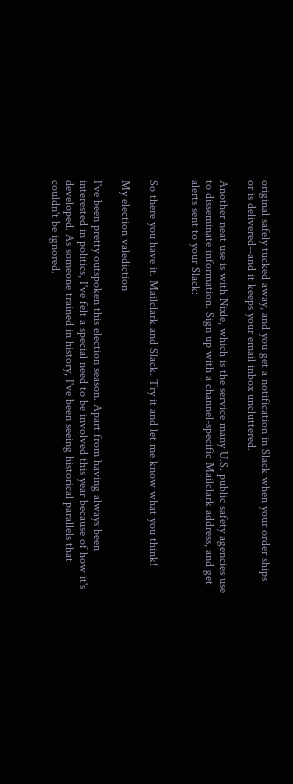original safely tucked away, and you get a notification in Slack when your order ships or is delivered--and it keeps your email inbox uncluttered.

Another neat use is with Nixle, which is the service many U.S. public safety agencies use to disseminate information. Sign up with a channel-specific Mailclark address, and get alerts sent to your Slack:


So there you have it. Mailclark and Slack. Try it and let me know what you think!

My election valediction

I've been pretty outspoken this election season. Apart from having always been interested in politics, I've felt a special need to be involved this year because of how it's developed. As someone trained in history, I've been seeing historical parallels that couldn't be ignored.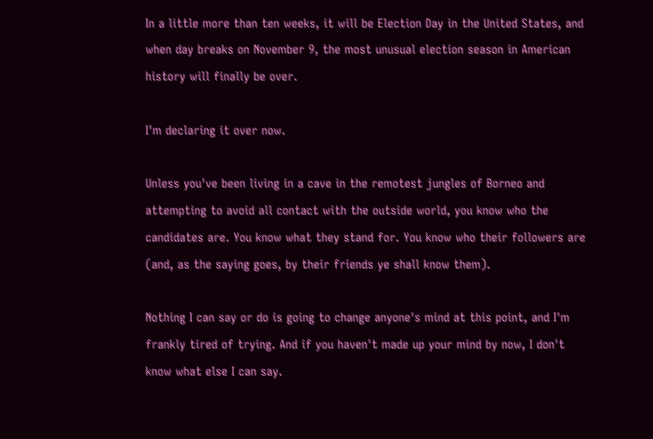In a little more than ten weeks, it will be Election Day in the United States, and when day breaks on November 9, the most unusual election season in American history will finally be over.

I'm declaring it over now.

Unless you've been living in a cave in the remotest jungles of Borneo and attempting to avoid all contact with the outside world, you know who the candidates are. You know what they stand for. You know who their followers are (and, as the saying goes, by their friends ye shall know them).

Nothing I can say or do is going to change anyone's mind at this point, and I'm frankly tired of trying. And if you haven't made up your mind by now, I don't know what else I can say.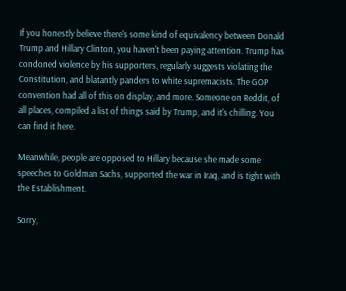If you honestly believe there's some kind of equivalency between Donald Trump and Hillary Clinton, you haven't been paying attention. Trump has condoned violence by his supporters, regularly suggests violating the Constitution, and blatantly panders to white supremacists. The GOP convention had all of this on display, and more. Someone on Reddit, of all places, compiled a list of things said by Trump, and it's chilling. You can find it here.

Meanwhile, people are opposed to Hillary because she made some speeches to Goldman Sachs, supported the war in Iraq, and is tight with the Establishment.

Sorry,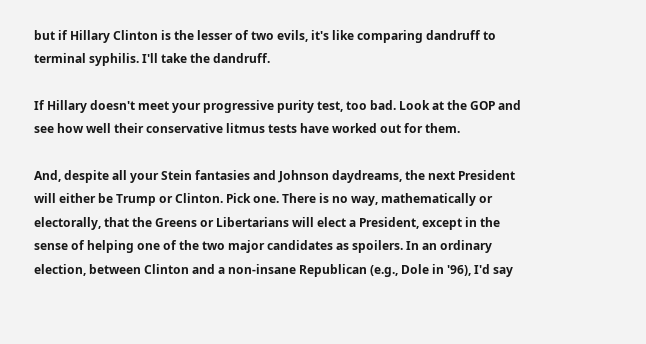but if Hillary Clinton is the lesser of two evils, it's like comparing dandruff to terminal syphilis. I'll take the dandruff.

If Hillary doesn't meet your progressive purity test, too bad. Look at the GOP and see how well their conservative litmus tests have worked out for them.

And, despite all your Stein fantasies and Johnson daydreams, the next President will either be Trump or Clinton. Pick one. There is no way, mathematically or electorally, that the Greens or Libertarians will elect a President, except in the sense of helping one of the two major candidates as spoilers. In an ordinary election, between Clinton and a non-insane Republican (e.g., Dole in '96), I'd say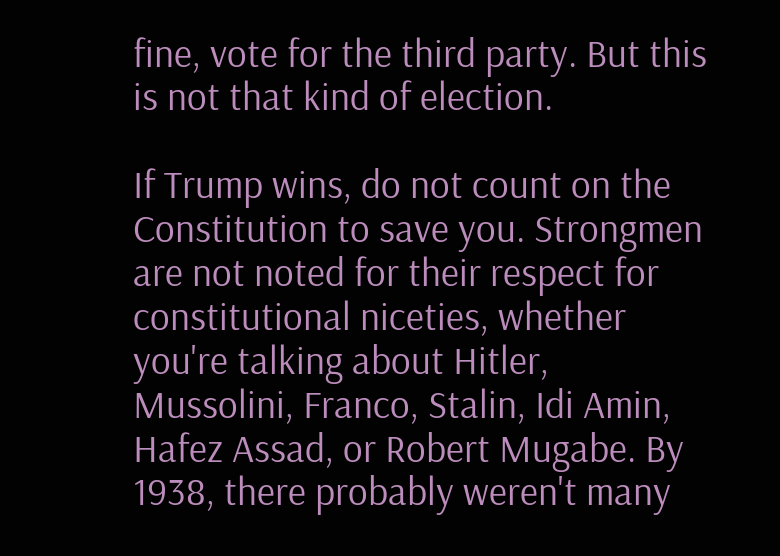fine, vote for the third party. But this is not that kind of election.

If Trump wins, do not count on the Constitution to save you. Strongmen are not noted for their respect for constitutional niceties, whether you're talking about Hitler, Mussolini, Franco, Stalin, Idi Amin, Hafez Assad, or Robert Mugabe. By 1938, there probably weren't many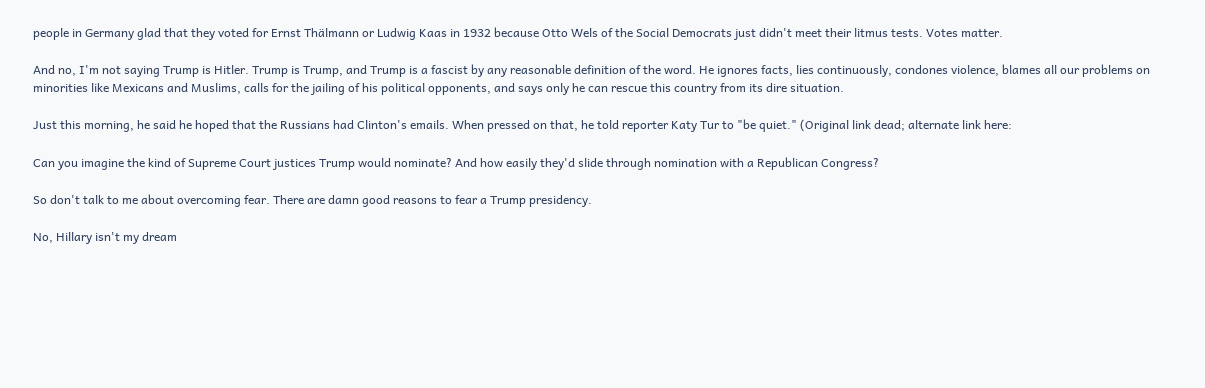people in Germany glad that they voted for Ernst Thälmann or Ludwig Kaas in 1932 because Otto Wels of the Social Democrats just didn't meet their litmus tests. Votes matter.

And no, I'm not saying Trump is Hitler. Trump is Trump, and Trump is a fascist by any reasonable definition of the word. He ignores facts, lies continuously, condones violence, blames all our problems on minorities like Mexicans and Muslims, calls for the jailing of his political opponents, and says only he can rescue this country from its dire situation.

Just this morning, he said he hoped that the Russians had Clinton's emails. When pressed on that, he told reporter Katy Tur to "be quiet." (Original link dead; alternate link here:

Can you imagine the kind of Supreme Court justices Trump would nominate? And how easily they'd slide through nomination with a Republican Congress?

So don't talk to me about overcoming fear. There are damn good reasons to fear a Trump presidency.

No, Hillary isn't my dream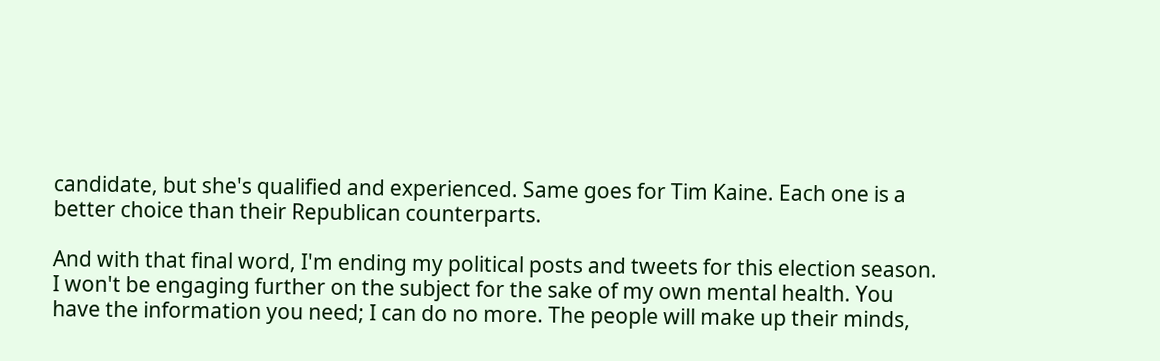candidate, but she's qualified and experienced. Same goes for Tim Kaine. Each one is a better choice than their Republican counterparts.

And with that final word, I'm ending my political posts and tweets for this election season. I won't be engaging further on the subject for the sake of my own mental health. You have the information you need; I can do no more. The people will make up their minds,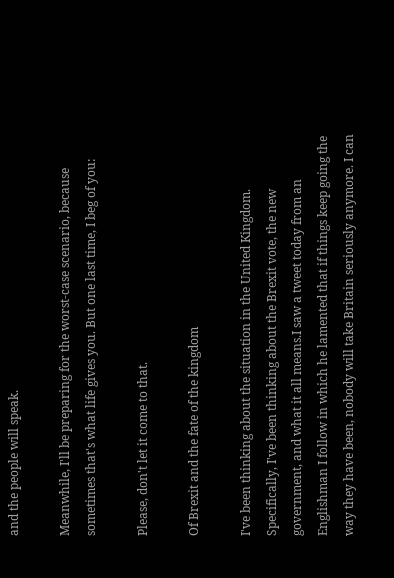and the people will speak.

Meanwhile, I'll be preparing for the worst-case scenario, because sometimes that's what life gives you. But one last time, I beg of you:

Please, don't let it come to that.

Of Brexit and the fate of the kingdom

I've been thinking about the situation in the United Kingdom. Specifically, I've been thinking about the Brexit vote, the new government, and what it all means.I saw a tweet today from an Englishman I follow in which he lamented that if things keep going the way they have been, nobody will take Britain seriously anymore. I can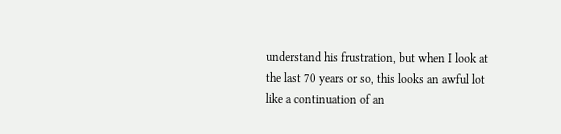understand his frustration, but when I look at the last 70 years or so, this looks an awful lot like a continuation of an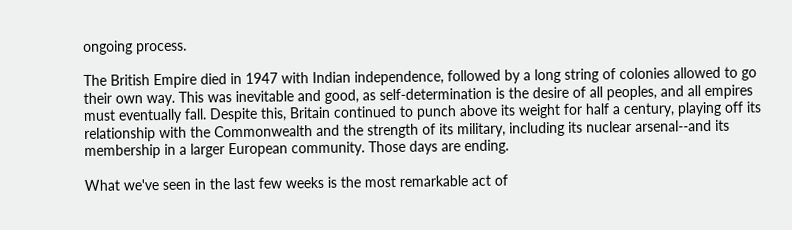ongoing process.

The British Empire died in 1947 with Indian independence, followed by a long string of colonies allowed to go their own way. This was inevitable and good, as self-determination is the desire of all peoples, and all empires must eventually fall. Despite this, Britain continued to punch above its weight for half a century, playing off its relationship with the Commonwealth and the strength of its military, including its nuclear arsenal--and its membership in a larger European community. Those days are ending.

What we've seen in the last few weeks is the most remarkable act of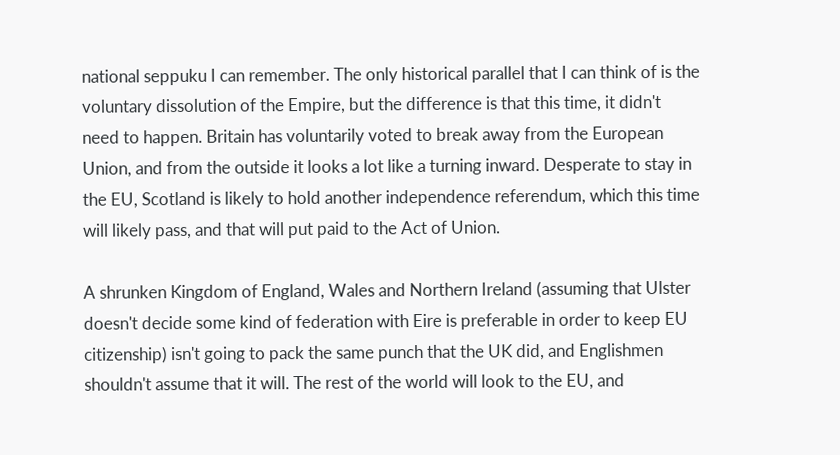national seppuku I can remember. The only historical parallel that I can think of is the voluntary dissolution of the Empire, but the difference is that this time, it didn't need to happen. Britain has voluntarily voted to break away from the European Union, and from the outside it looks a lot like a turning inward. Desperate to stay in the EU, Scotland is likely to hold another independence referendum, which this time will likely pass, and that will put paid to the Act of Union.

A shrunken Kingdom of England, Wales and Northern Ireland (assuming that Ulster doesn't decide some kind of federation with Eire is preferable in order to keep EU citizenship) isn't going to pack the same punch that the UK did, and Englishmen shouldn't assume that it will. The rest of the world will look to the EU, and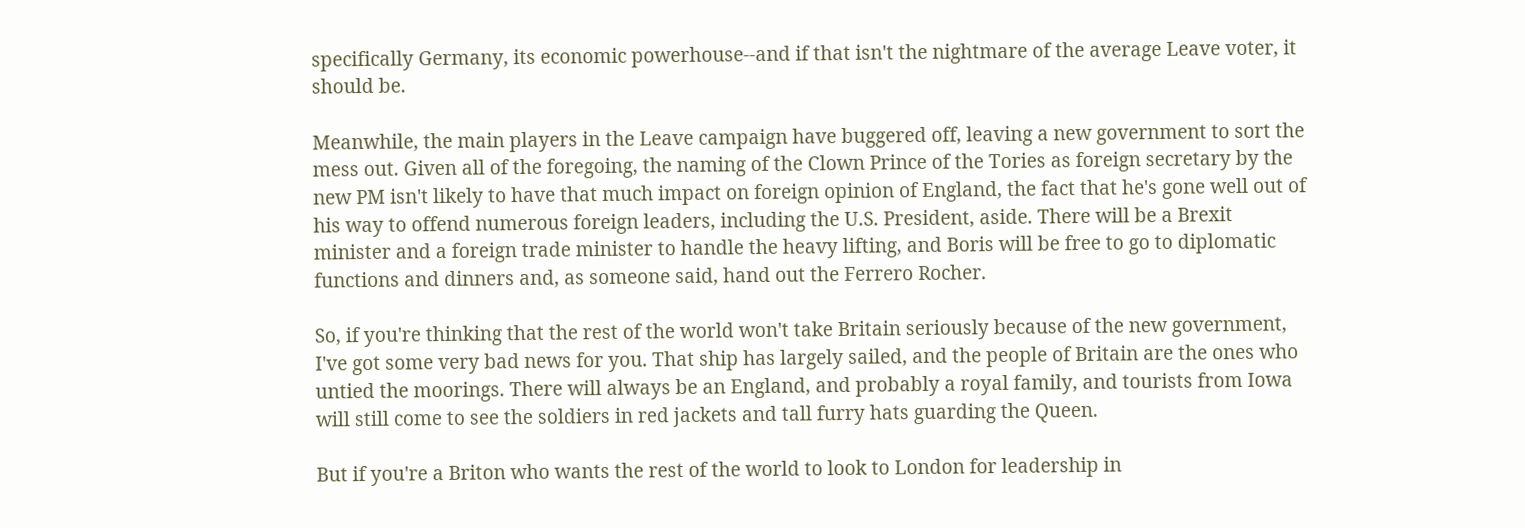specifically Germany, its economic powerhouse--and if that isn't the nightmare of the average Leave voter, it should be.

Meanwhile, the main players in the Leave campaign have buggered off, leaving a new government to sort the mess out. Given all of the foregoing, the naming of the Clown Prince of the Tories as foreign secretary by the new PM isn't likely to have that much impact on foreign opinion of England, the fact that he's gone well out of his way to offend numerous foreign leaders, including the U.S. President, aside. There will be a Brexit minister and a foreign trade minister to handle the heavy lifting, and Boris will be free to go to diplomatic functions and dinners and, as someone said, hand out the Ferrero Rocher.

So, if you're thinking that the rest of the world won't take Britain seriously because of the new government, I've got some very bad news for you. That ship has largely sailed, and the people of Britain are the ones who untied the moorings. There will always be an England, and probably a royal family, and tourists from Iowa will still come to see the soldiers in red jackets and tall furry hats guarding the Queen.

But if you're a Briton who wants the rest of the world to look to London for leadership in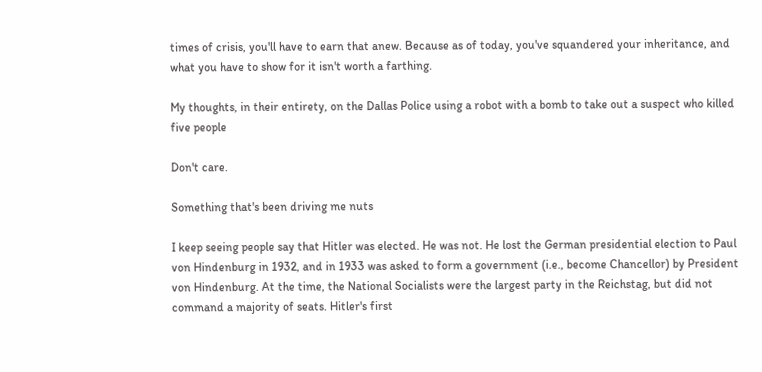times of crisis, you'll have to earn that anew. Because as of today, you've squandered your inheritance, and what you have to show for it isn't worth a farthing.

My thoughts, in their entirety, on the Dallas Police using a robot with a bomb to take out a suspect who killed five people

Don't care.

Something that's been driving me nuts

I keep seeing people say that Hitler was elected. He was not. He lost the German presidential election to Paul von Hindenburg in 1932, and in 1933 was asked to form a government (i.e., become Chancellor) by President von Hindenburg. At the time, the National Socialists were the largest party in the Reichstag, but did not command a majority of seats. Hitler's first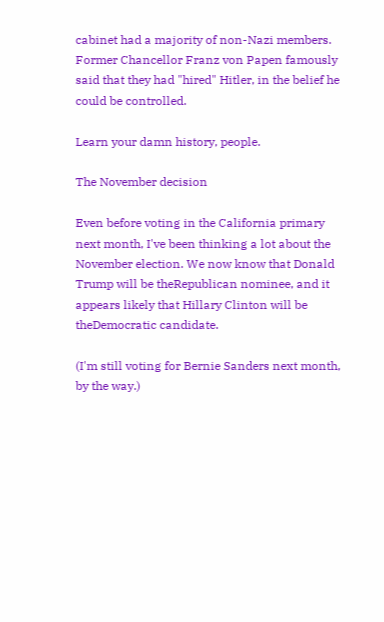cabinet had a majority of non-Nazi members. Former Chancellor Franz von Papen famously said that they had "hired" Hitler, in the belief he could be controlled.

Learn your damn history, people.

The November decision

Even before voting in the California primary next month, I've been thinking a lot about the November election. We now know that Donald Trump will be theRepublican nominee, and it appears likely that Hillary Clinton will be theDemocratic candidate.

(I'm still voting for Bernie Sanders next month, by the way.)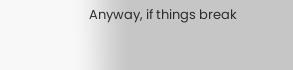Anyway, if things break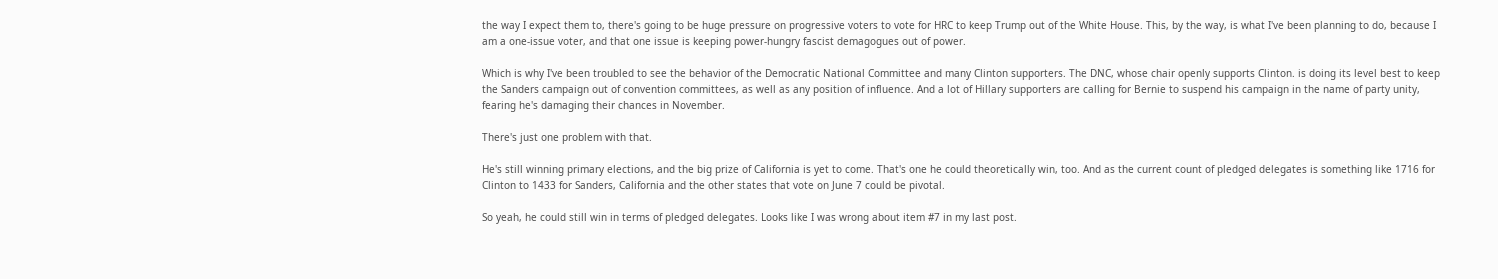the way I expect them to, there's going to be huge pressure on progressive voters to vote for HRC to keep Trump out of the White House. This, by the way, is what I've been planning to do, because I am a one-issue voter, and that one issue is keeping power-hungry fascist demagogues out of power.

Which is why I've been troubled to see the behavior of the Democratic National Committee and many Clinton supporters. The DNC, whose chair openly supports Clinton. is doing its level best to keep the Sanders campaign out of convention committees, as well as any position of influence. And a lot of Hillary supporters are calling for Bernie to suspend his campaign in the name of party unity, fearing he's damaging their chances in November.

There's just one problem with that.

He's still winning primary elections, and the big prize of California is yet to come. That's one he could theoretically win, too. And as the current count of pledged delegates is something like 1716 for Clinton to 1433 for Sanders, California and the other states that vote on June 7 could be pivotal.

So yeah, he could still win in terms of pledged delegates. Looks like I was wrong about item #7 in my last post.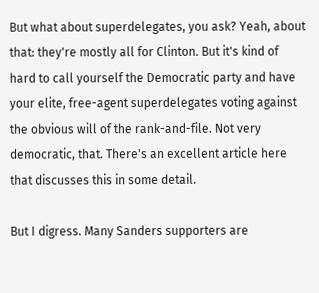But what about superdelegates, you ask? Yeah, about that: they're mostly all for Clinton. But it's kind of hard to call yourself the Democratic party and have your elite, free-agent superdelegates voting against the obvious will of the rank-and-file. Not very democratic, that. There's an excellent article here that discusses this in some detail.

But I digress. Many Sanders supporters are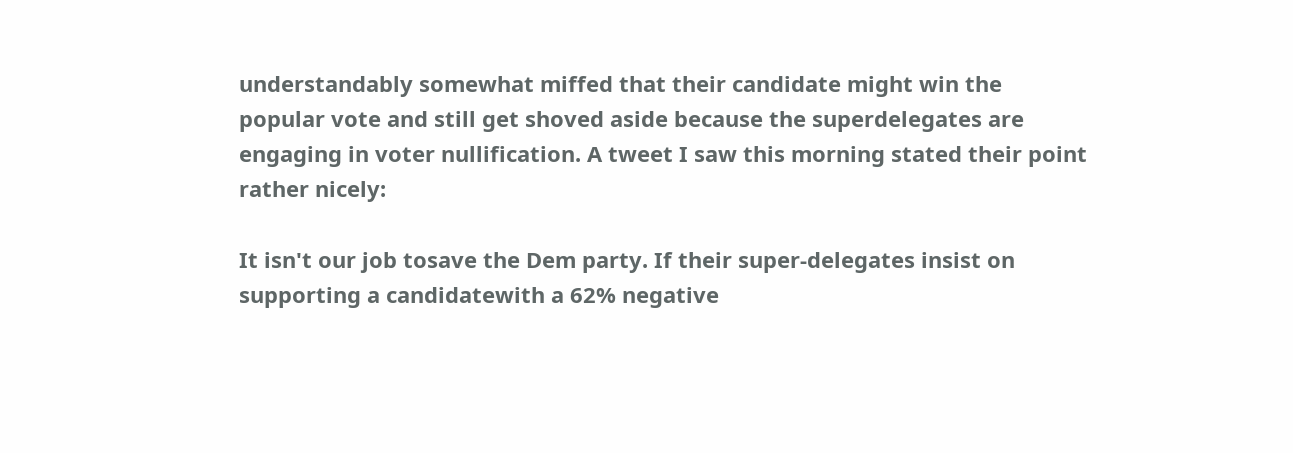understandably somewhat miffed that their candidate might win the popular vote and still get shoved aside because the superdelegates are engaging in voter nullification. A tweet I saw this morning stated their point rather nicely:

It isn't our job tosave the Dem party. If their super-delegates insist on supporting a candidatewith a 62% negative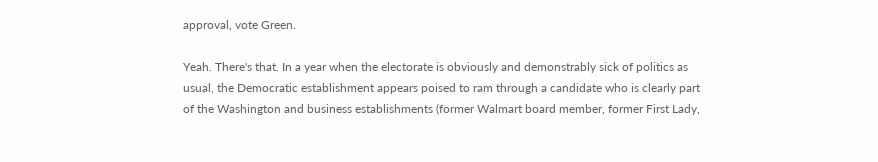approval, vote Green.

Yeah. There's that. In a year when the electorate is obviously and demonstrably sick of politics as usual, the Democratic establishment appears poised to ram through a candidate who is clearly part of the Washington and business establishments (former Walmart board member, former First Lady,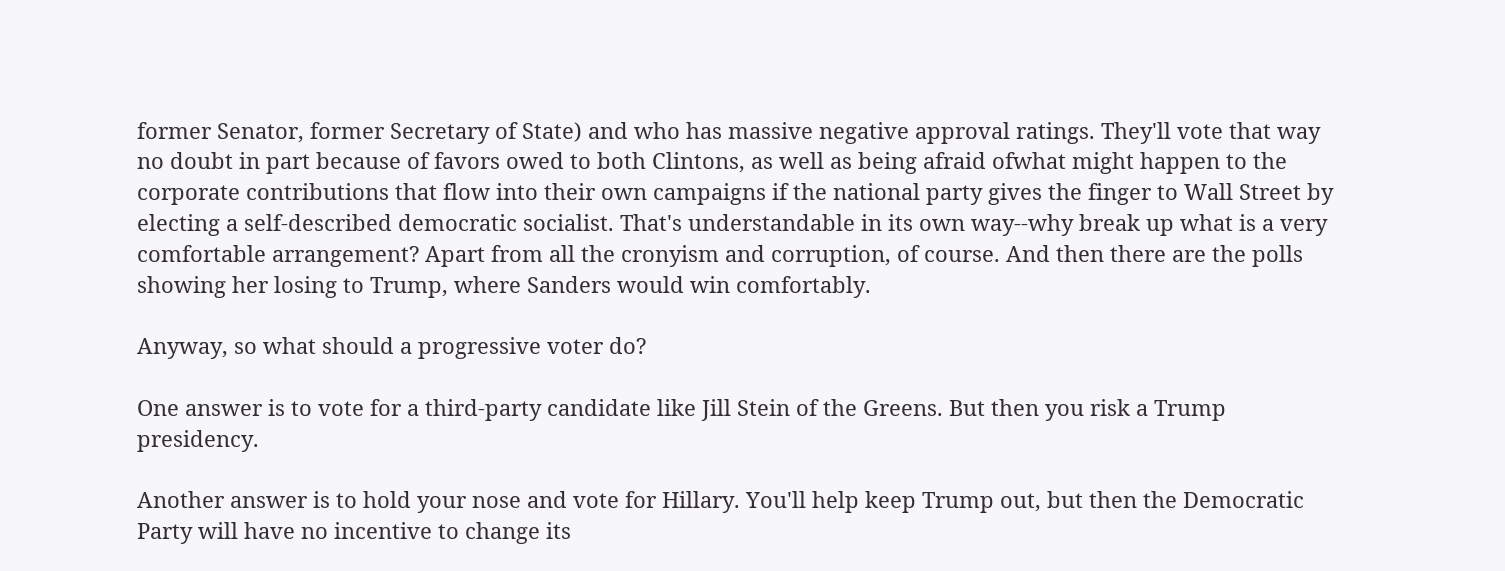former Senator, former Secretary of State) and who has massive negative approval ratings. They'll vote that way no doubt in part because of favors owed to both Clintons, as well as being afraid ofwhat might happen to the corporate contributions that flow into their own campaigns if the national party gives the finger to Wall Street by electing a self-described democratic socialist. That's understandable in its own way--why break up what is a very comfortable arrangement? Apart from all the cronyism and corruption, of course. And then there are the polls showing her losing to Trump, where Sanders would win comfortably.

Anyway, so what should a progressive voter do?

One answer is to vote for a third-party candidate like Jill Stein of the Greens. But then you risk a Trump presidency.

Another answer is to hold your nose and vote for Hillary. You'll help keep Trump out, but then the Democratic Party will have no incentive to change its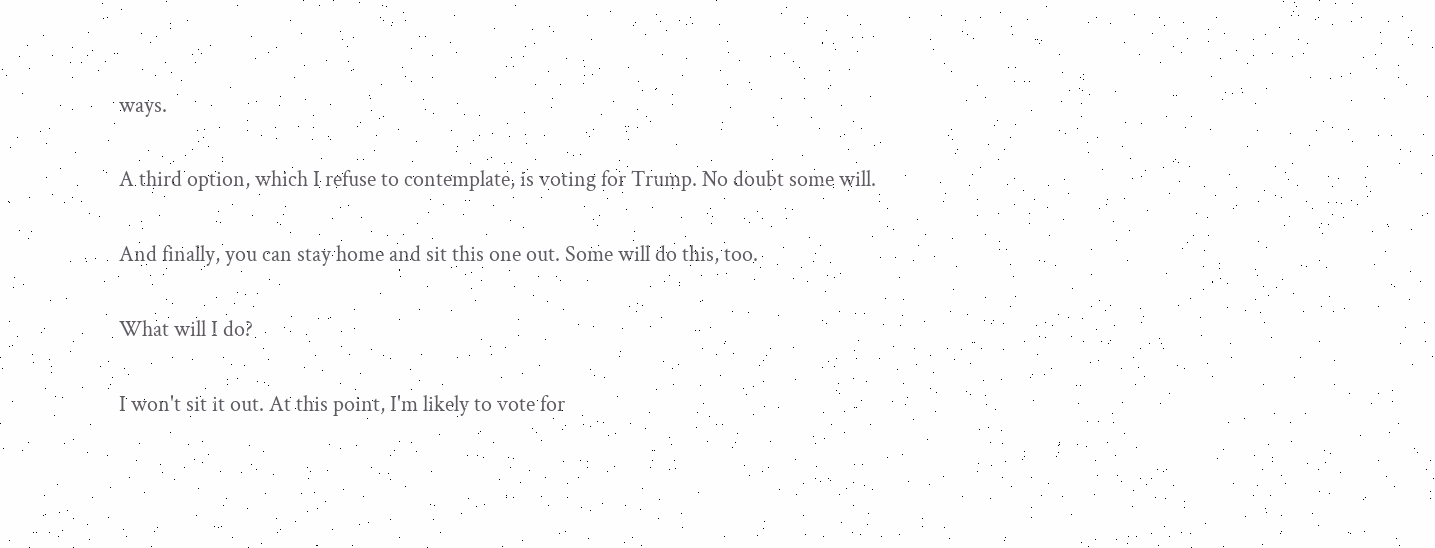ways.

A third option, which I refuse to contemplate, is voting for Trump. No doubt some will.

And finally, you can stay home and sit this one out. Some will do this, too.

What will I do?

I won't sit it out. At this point, I'm likely to vote for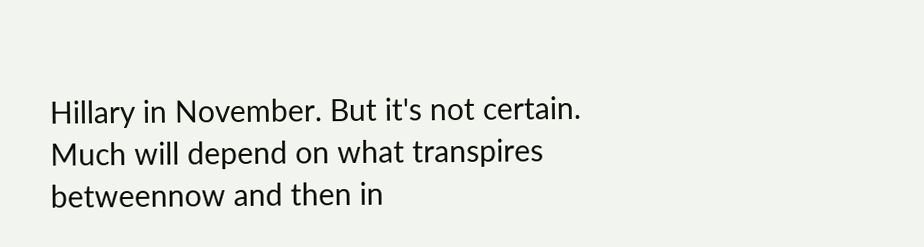Hillary in November. But it's not certain. Much will depend on what transpires betweennow and then in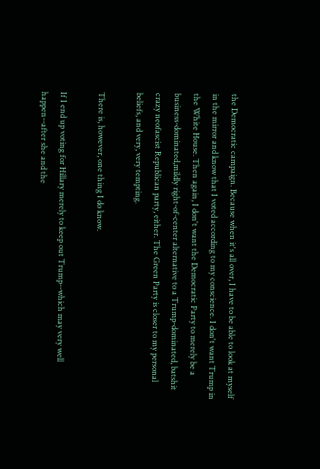the Democratic campaign. Because when it's all over, I have to be able to look at myself in the mirror and know that I voted according to my conscience. I don't want Trump in the White House. Then again, I don't want the Democratic Party to merely be a business-dominated,mildly right-of-center alternative to a Trump-dominated, batshit crazy neofascist Republican party, either. The Green Party is closer to my personal beliefs, and very, very tempting.

There is, however, one thing I do know.

If I end up voting for Hillary merely to keep out Trump--which may very well happen--after she and the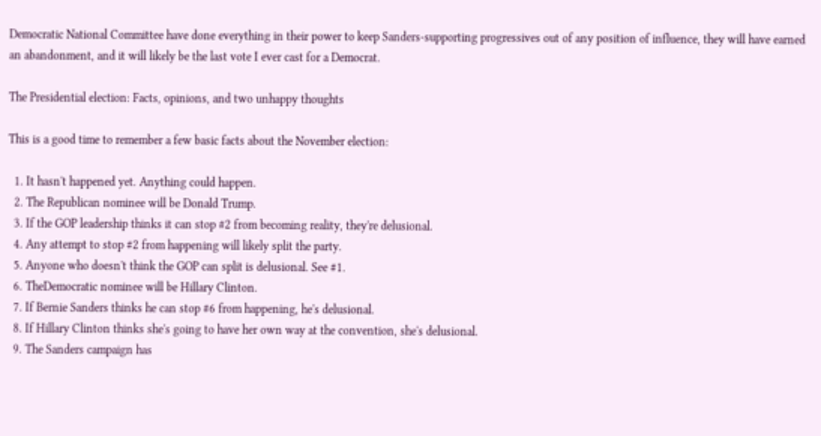Democratic National Committee have done everything in their power to keep Sanders-supporting progressives out of any position of influence, they will have earned an abandonment, and it will likely be the last vote I ever cast for a Democrat.

The Presidential election: Facts, opinions, and two unhappy thoughts

This is a good time to remember a few basic facts about the November election:

  1. It hasn't happened yet. Anything could happen.
  2. The Republican nominee will be Donald Trump.
  3. If the GOP leadership thinks it can stop #2 from becoming reality, they're delusional.
  4. Any attempt to stop #2 from happening will likely split the party.
  5. Anyone who doesn't think the GOP can split is delusional. See #1.
  6. TheDemocratic nominee will be Hillary Clinton.
  7. If Bernie Sanders thinks he can stop #6 from happening, he's delusional.
  8. If Hillary Clinton thinks she's going to have her own way at the convention, she's delusional.
  9. The Sanders campaign has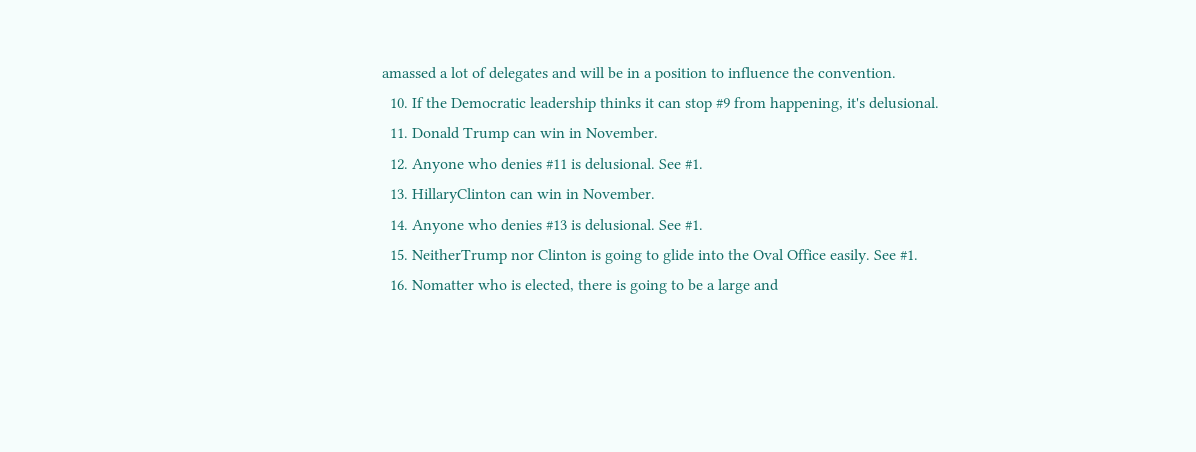amassed a lot of delegates and will be in a position to influence the convention.
  10. If the Democratic leadership thinks it can stop #9 from happening, it's delusional.
  11. Donald Trump can win in November.
  12. Anyone who denies #11 is delusional. See #1.
  13. HillaryClinton can win in November.
  14. Anyone who denies #13 is delusional. See #1.
  15. NeitherTrump nor Clinton is going to glide into the Oval Office easily. See #1.
  16. Nomatter who is elected, there is going to be a large and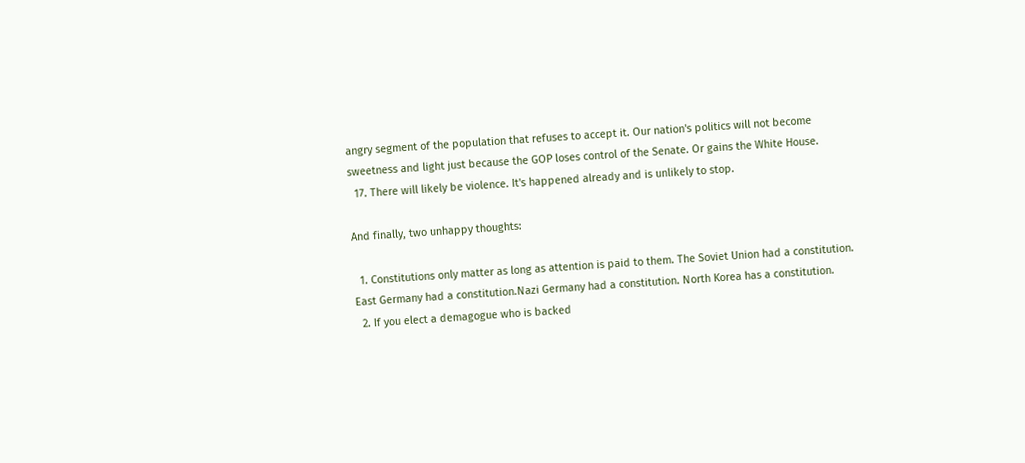angry segment of the population that refuses to accept it. Our nation's politics will not become sweetness and light just because the GOP loses control of the Senate. Or gains the White House.
  17. There will likely be violence. It's happened already and is unlikely to stop.

And finally, two unhappy thoughts:

  1. Constitutions only matter as long as attention is paid to them. The Soviet Union had a constitution. East Germany had a constitution.Nazi Germany had a constitution. North Korea has a constitution.
  2. If you elect a demagogue who is backed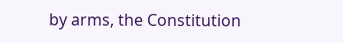by arms, the Constitution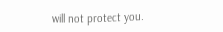will not protect you.